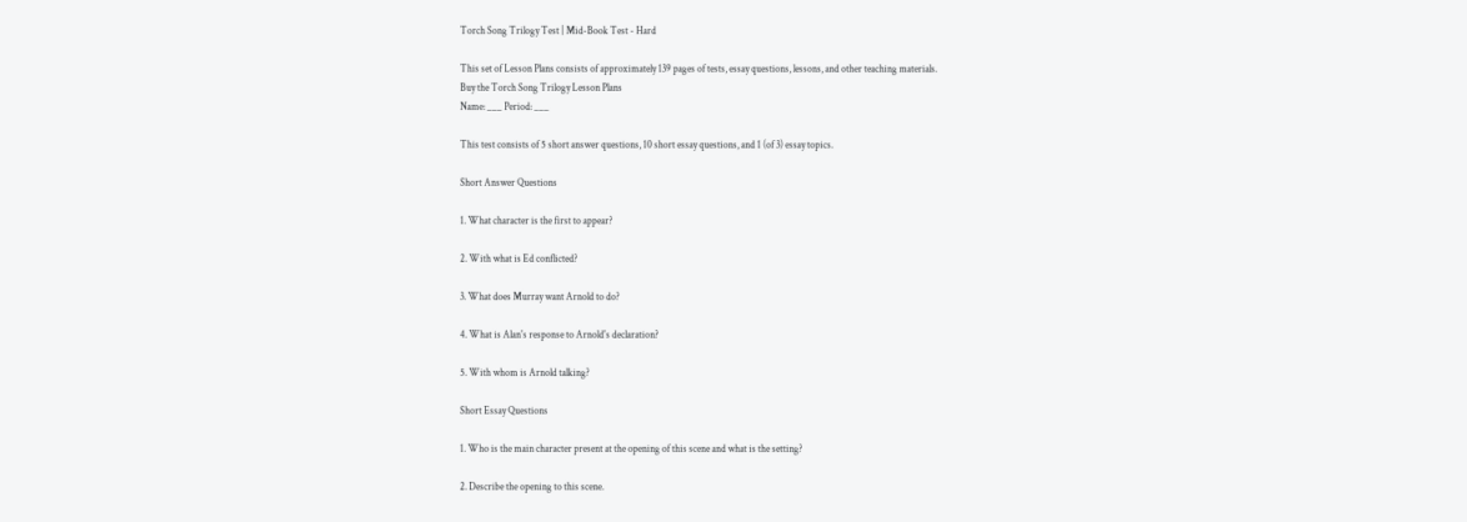Torch Song Trilogy Test | Mid-Book Test - Hard

This set of Lesson Plans consists of approximately 139 pages of tests, essay questions, lessons, and other teaching materials.
Buy the Torch Song Trilogy Lesson Plans
Name: ___ Period: ___

This test consists of 5 short answer questions, 10 short essay questions, and 1 (of 3) essay topics.

Short Answer Questions

1. What character is the first to appear?

2. With what is Ed conflicted?

3. What does Murray want Arnold to do?

4. What is Alan's response to Arnold's declaration?

5. With whom is Arnold talking?

Short Essay Questions

1. Who is the main character present at the opening of this scene and what is the setting?

2. Describe the opening to this scene.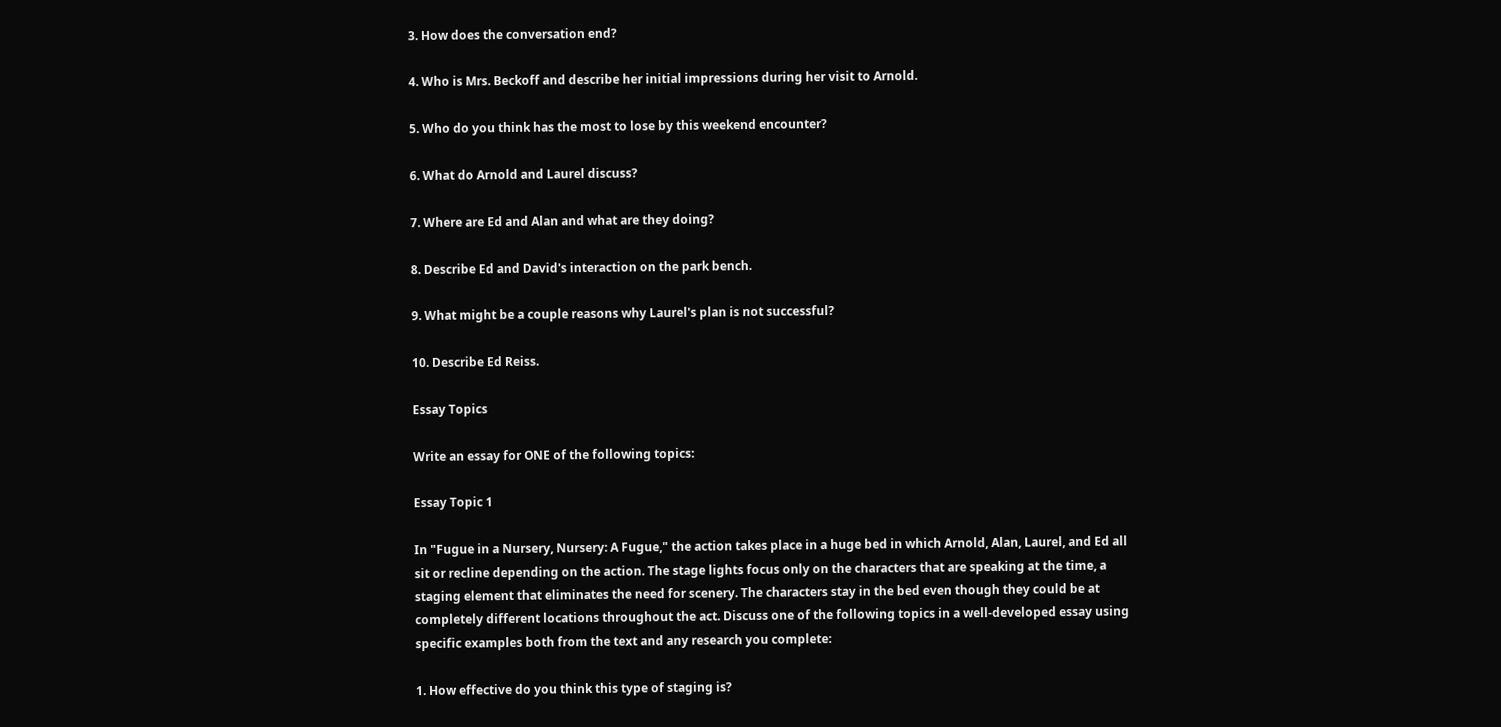3. How does the conversation end?

4. Who is Mrs. Beckoff and describe her initial impressions during her visit to Arnold.

5. Who do you think has the most to lose by this weekend encounter?

6. What do Arnold and Laurel discuss?

7. Where are Ed and Alan and what are they doing?

8. Describe Ed and David's interaction on the park bench.

9. What might be a couple reasons why Laurel's plan is not successful?

10. Describe Ed Reiss.

Essay Topics

Write an essay for ONE of the following topics:

Essay Topic 1

In "Fugue in a Nursery, Nursery: A Fugue," the action takes place in a huge bed in which Arnold, Alan, Laurel, and Ed all sit or recline depending on the action. The stage lights focus only on the characters that are speaking at the time, a staging element that eliminates the need for scenery. The characters stay in the bed even though they could be at completely different locations throughout the act. Discuss one of the following topics in a well-developed essay using specific examples both from the text and any research you complete:

1. How effective do you think this type of staging is?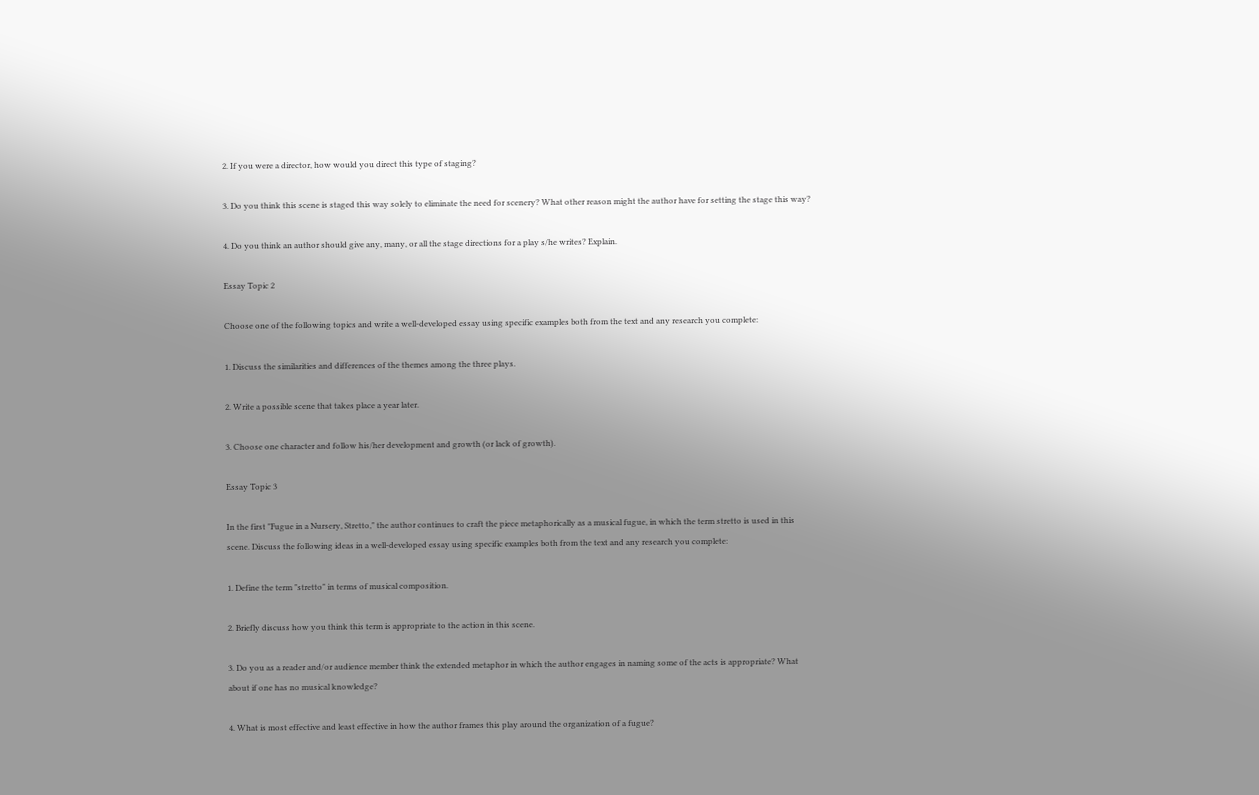2. If you were a director, how would you direct this type of staging?

3. Do you think this scene is staged this way solely to eliminate the need for scenery? What other reason might the author have for setting the stage this way?

4. Do you think an author should give any, many, or all the stage directions for a play s/he writes? Explain.

Essay Topic 2

Choose one of the following topics and write a well-developed essay using specific examples both from the text and any research you complete:

1. Discuss the similarities and differences of the themes among the three plays.

2. Write a possible scene that takes place a year later.

3. Choose one character and follow his/her development and growth (or lack of growth).

Essay Topic 3

In the first "Fugue in a Nursery, Stretto," the author continues to craft the piece metaphorically as a musical fugue, in which the term stretto is used in this scene. Discuss the following ideas in a well-developed essay using specific examples both from the text and any research you complete:

1. Define the term "stretto" in terms of musical composition.

2. Briefly discuss how you think this term is appropriate to the action in this scene.

3. Do you as a reader and/or audience member think the extended metaphor in which the author engages in naming some of the acts is appropriate? What about if one has no musical knowledge?

4. What is most effective and least effective in how the author frames this play around the organization of a fugue?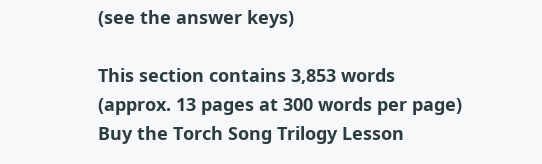(see the answer keys)

This section contains 3,853 words
(approx. 13 pages at 300 words per page)
Buy the Torch Song Trilogy Lesson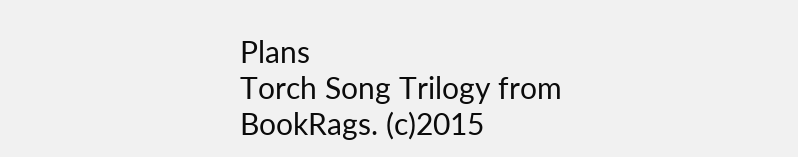Plans
Torch Song Trilogy from BookRags. (c)2015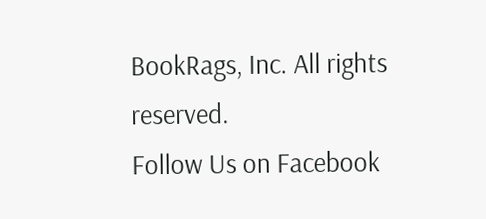BookRags, Inc. All rights reserved.
Follow Us on Facebook